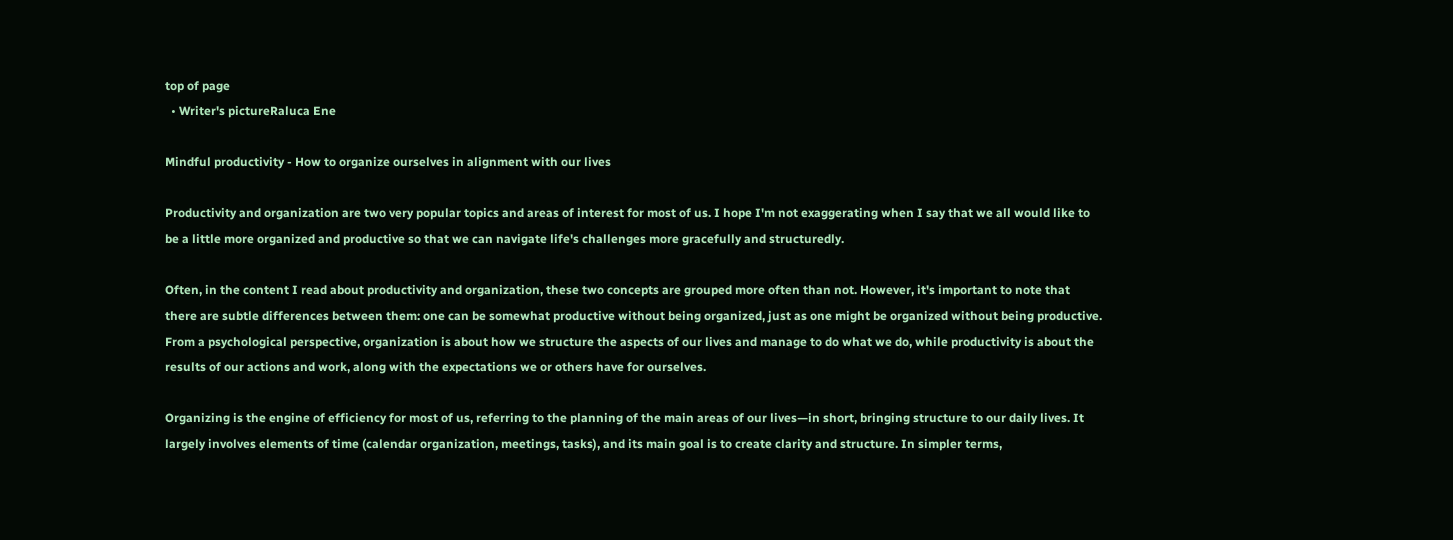top of page
  • Writer's pictureRaluca Ene

Mindful productivity - How to organize ourselves in alignment with our lives

Productivity and organization are two very popular topics and areas of interest for most of us. I hope I'm not exaggerating when I say that we all would like to be a little more organized and productive so that we can navigate life's challenges more gracefully and structuredly.

Often, in the content I read about productivity and organization, these two concepts are grouped more often than not. However, it's important to note that there are subtle differences between them: one can be somewhat productive without being organized, just as one might be organized without being productive. From a psychological perspective, organization is about how we structure the aspects of our lives and manage to do what we do, while productivity is about the results of our actions and work, along with the expectations we or others have for ourselves.

Organizing is the engine of efficiency for most of us, referring to the planning of the main areas of our lives—in short, bringing structure to our daily lives. It largely involves elements of time (calendar organization, meetings, tasks), and its main goal is to create clarity and structure. In simpler terms,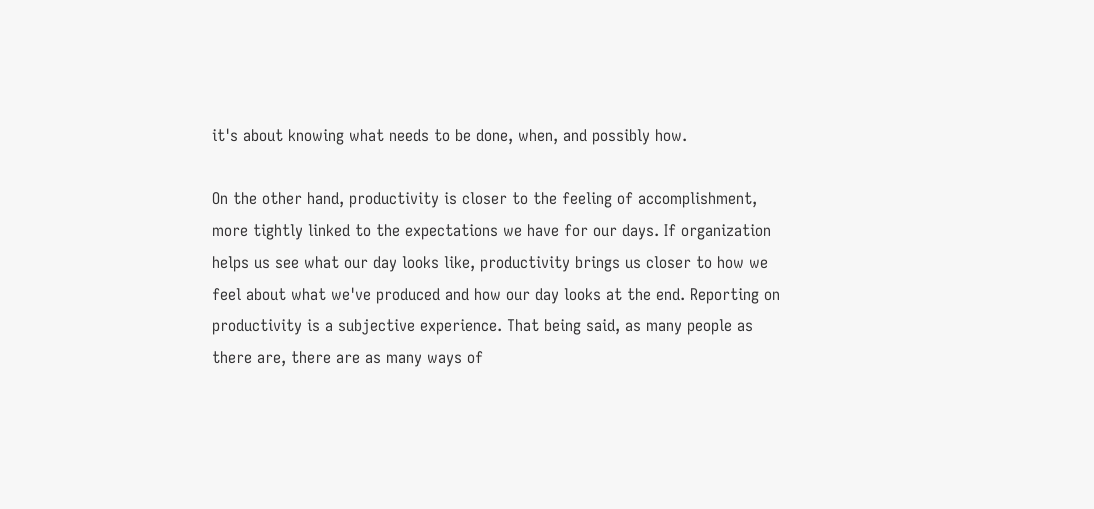it's about knowing what needs to be done, when, and possibly how.

On the other hand, productivity is closer to the feeling of accomplishment, more tightly linked to the expectations we have for our days. If organization helps us see what our day looks like, productivity brings us closer to how we feel about what we've produced and how our day looks at the end. Reporting on productivity is a subjective experience. That being said, as many people as there are, there are as many ways of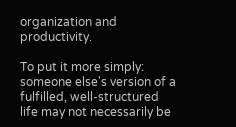organization and productivity.

To put it more simply: someone else's version of a fulfilled, well-structured life may not necessarily be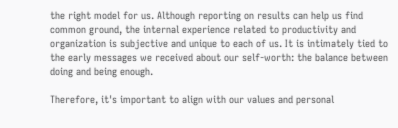the right model for us. Although reporting on results can help us find common ground, the internal experience related to productivity and organization is subjective and unique to each of us. It is intimately tied to the early messages we received about our self-worth: the balance between doing and being enough.

Therefore, it's important to align with our values and personal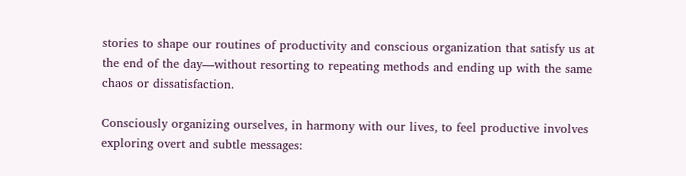stories to shape our routines of productivity and conscious organization that satisfy us at the end of the day—without resorting to repeating methods and ending up with the same chaos or dissatisfaction.

Consciously organizing ourselves, in harmony with our lives, to feel productive involves exploring overt and subtle messages: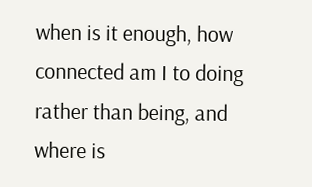when is it enough, how connected am I to doing rather than being, and where is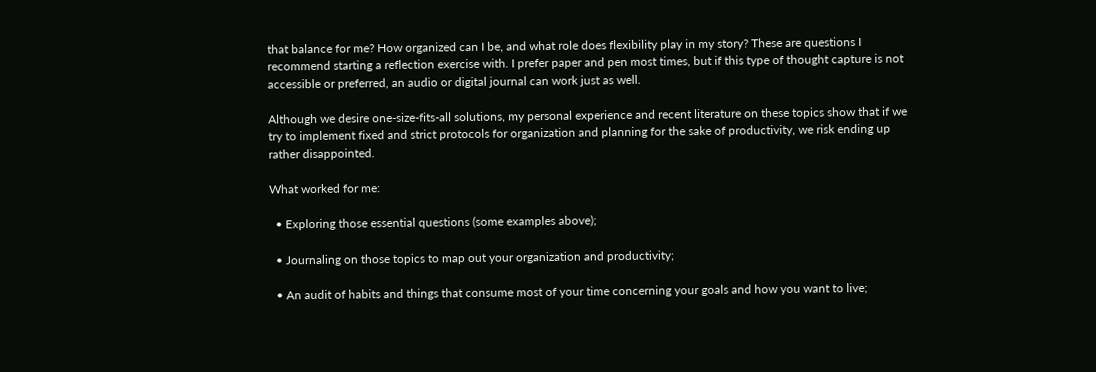that balance for me? How organized can I be, and what role does flexibility play in my story? These are questions I recommend starting a reflection exercise with. I prefer paper and pen most times, but if this type of thought capture is not accessible or preferred, an audio or digital journal can work just as well.

Although we desire one-size-fits-all solutions, my personal experience and recent literature on these topics show that if we try to implement fixed and strict protocols for organization and planning for the sake of productivity, we risk ending up rather disappointed.

What worked for me:

  • Exploring those essential questions (some examples above);

  • Journaling on those topics to map out your organization and productivity;

  • An audit of habits and things that consume most of your time concerning your goals and how you want to live;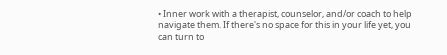• Inner work with a therapist, counselor, and/or coach to help navigate them. If there's no space for this in your life yet, you can turn to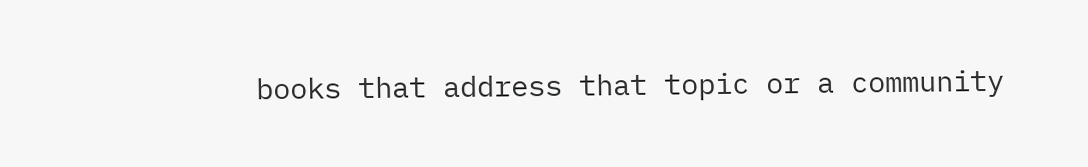books that address that topic or a community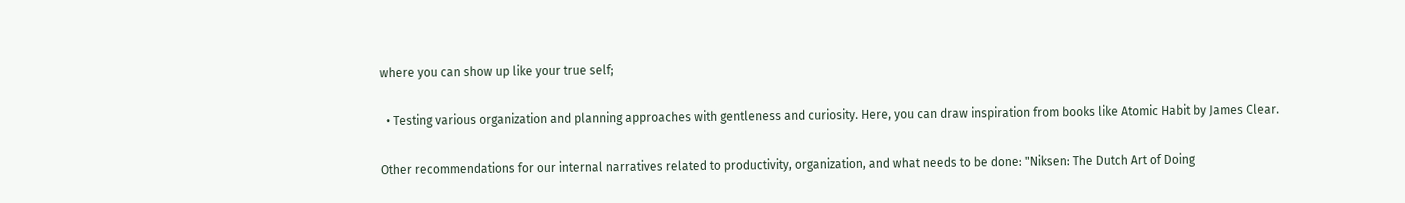where you can show up like your true self;

  • Testing various organization and planning approaches with gentleness and curiosity. Here, you can draw inspiration from books like Atomic Habit by James Clear.

Other recommendations for our internal narratives related to productivity, organization, and what needs to be done: "Niksen: The Dutch Art of Doing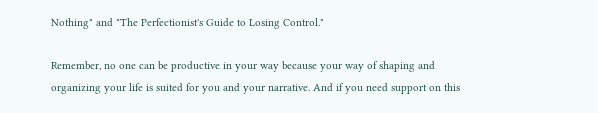Nothing" and "The Perfectionist's Guide to Losing Control."

Remember, no one can be productive in your way because your way of shaping and organizing your life is suited for you and your narrative. And if you need support on this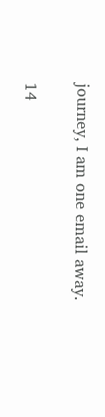journey, I am one email away.

14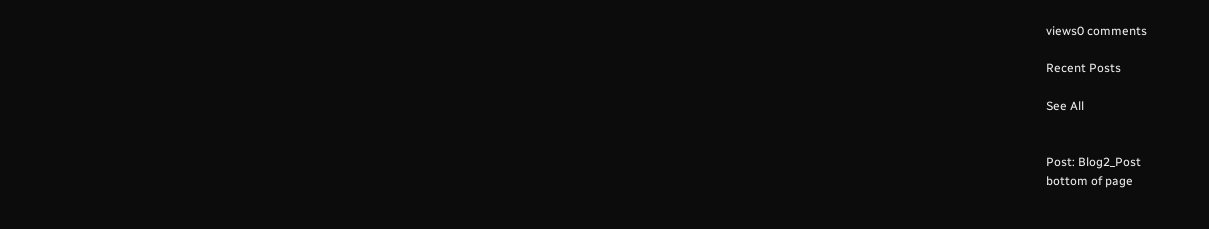views0 comments

Recent Posts

See All


Post: Blog2_Post
bottom of page